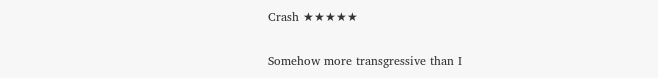Crash ★★★★★

Somehow more transgressive than I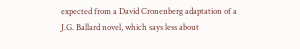expected from a David Cronenberg adaptation of a J.G. Ballard novel, which says less about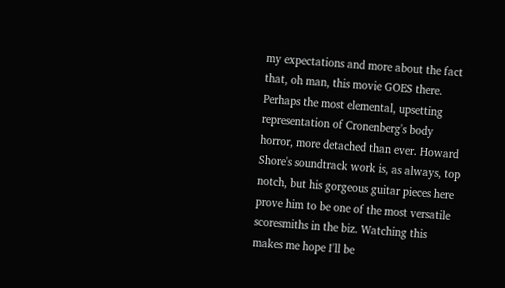my expectations and more about the fact that, oh man, this movie GOES there. Perhaps the most elemental, upsetting representation of Cronenberg's body horror, more detached than ever. Howard Shore's soundtrack work is, as always, top notch, but his gorgeous guitar pieces here prove him to be one of the most versatile scoresmiths in the biz. Watching this makes me hope I'll be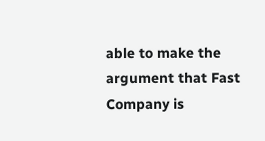able to make the argument that Fast Company is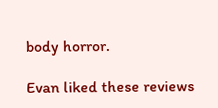body horror.

Evan liked these reviews